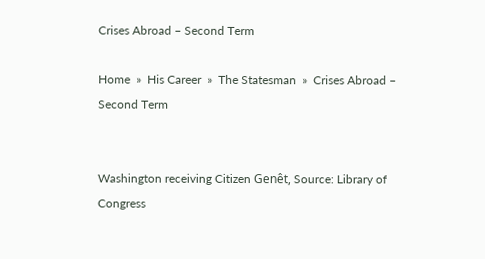Crises Abroad – Second Term

Home  »  His Career  »  The Statesman  »  Crises Abroad – Second Term


Washington receiving Citizen Genêt, Source: Library of Congress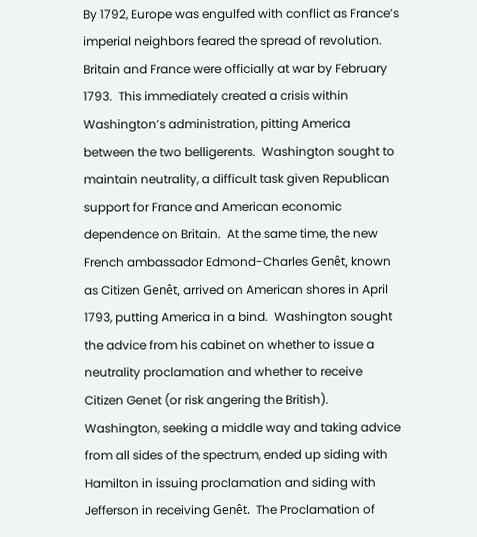By 1792, Europe was engulfed with conflict as France’s imperial neighbors feared the spread of revolution.  Britain and France were officially at war by February 1793.  This immediately created a crisis within Washington’s administration, pitting America between the two belligerents.  Washington sought to maintain neutrality, a difficult task given Republican support for France and American economic dependence on Britain.  At the same time, the new French ambassador Edmond-Charles Genêt, known as Citizen Genêt, arrived on American shores in April 1793, putting America in a bind.  Washington sought the advice from his cabinet on whether to issue a neutrality proclamation and whether to receive Citizen Genet (or risk angering the British).  Washington, seeking a middle way and taking advice from all sides of the spectrum, ended up siding with Hamilton in issuing proclamation and siding with Jefferson in receiving Genêt.  The Proclamation of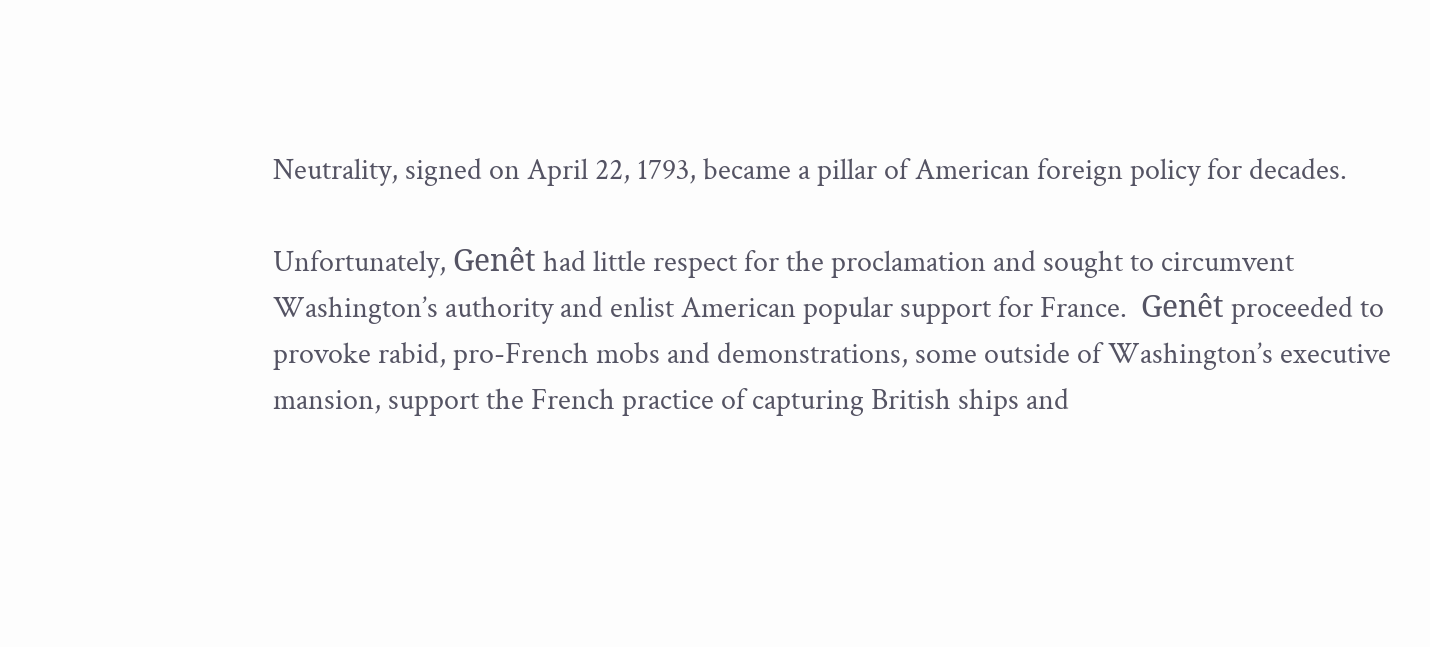Neutrality, signed on April 22, 1793, became a pillar of American foreign policy for decades.

Unfortunately, Genêt had little respect for the proclamation and sought to circumvent Washington’s authority and enlist American popular support for France.  Genêt proceeded to provoke rabid, pro-French mobs and demonstrations, some outside of Washington’s executive mansion, support the French practice of capturing British ships and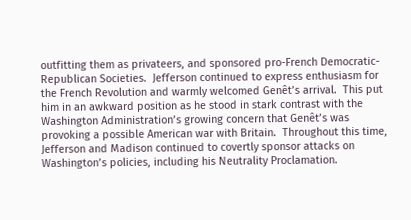outfitting them as privateers, and sponsored pro-French Democratic-Republican Societies.  Jefferson continued to express enthusiasm for the French Revolution and warmly welcomed Genêt’s arrival.  This put him in an awkward position as he stood in stark contrast with the Washington Administration’s growing concern that Genêt’s was provoking a possible American war with Britain.  Throughout this time, Jefferson and Madison continued to covertly sponsor attacks on Washington’s policies, including his Neutrality Proclamation.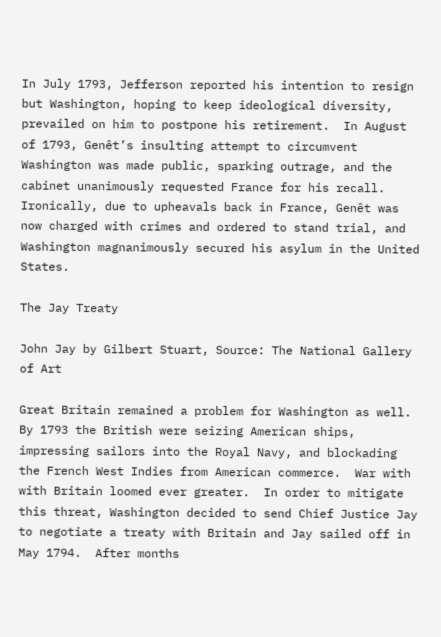In July 1793, Jefferson reported his intention to resign but Washington, hoping to keep ideological diversity, prevailed on him to postpone his retirement.  In August of 1793, Genêt’s insulting attempt to circumvent Washington was made public, sparking outrage, and the cabinet unanimously requested France for his recall.  Ironically, due to upheavals back in France, Genêt was now charged with crimes and ordered to stand trial, and Washington magnanimously secured his asylum in the United States.

The Jay Treaty

John Jay by Gilbert Stuart, Source: The National Gallery of Art

Great Britain remained a problem for Washington as well.  By 1793 the British were seizing American ships, impressing sailors into the Royal Navy, and blockading the French West Indies from American commerce.  War with with Britain loomed ever greater.  In order to mitigate this threat, Washington decided to send Chief Justice Jay to negotiate a treaty with Britain and Jay sailed off in May 1794.  After months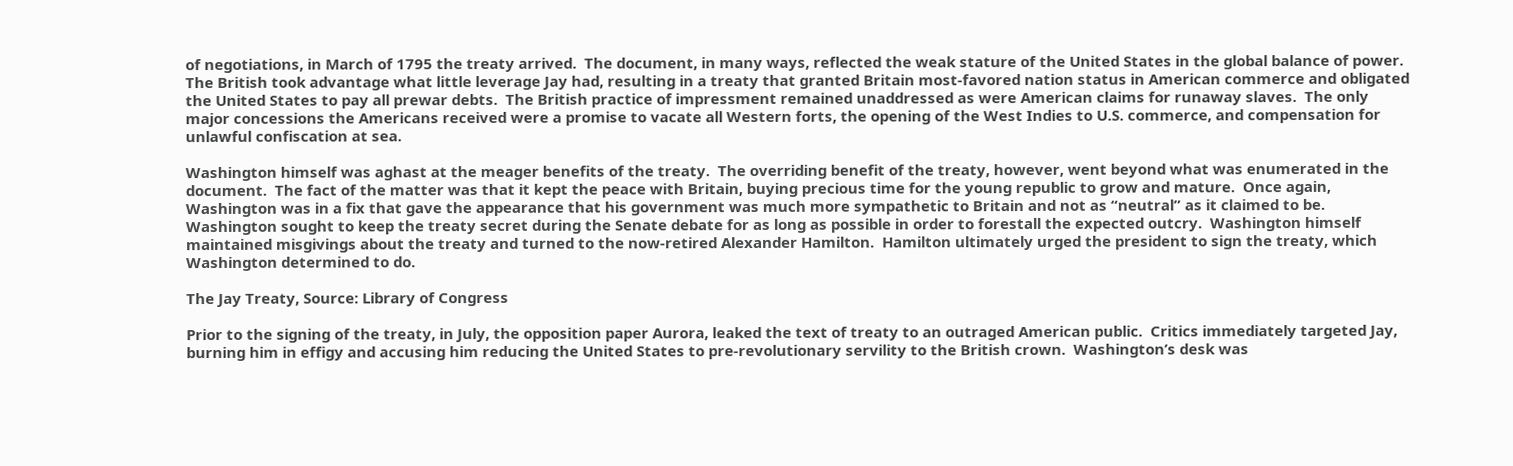of negotiations, in March of 1795 the treaty arrived.  The document, in many ways, reflected the weak stature of the United States in the global balance of power.  The British took advantage what little leverage Jay had, resulting in a treaty that granted Britain most-favored nation status in American commerce and obligated the United States to pay all prewar debts.  The British practice of impressment remained unaddressed as were American claims for runaway slaves.  The only major concessions the Americans received were a promise to vacate all Western forts, the opening of the West Indies to U.S. commerce, and compensation for unlawful confiscation at sea.

Washington himself was aghast at the meager benefits of the treaty.  The overriding benefit of the treaty, however, went beyond what was enumerated in the document.  The fact of the matter was that it kept the peace with Britain, buying precious time for the young republic to grow and mature.  Once again, Washington was in a fix that gave the appearance that his government was much more sympathetic to Britain and not as “neutral” as it claimed to be.  Washington sought to keep the treaty secret during the Senate debate for as long as possible in order to forestall the expected outcry.  Washington himself maintained misgivings about the treaty and turned to the now-retired Alexander Hamilton.  Hamilton ultimately urged the president to sign the treaty, which Washington determined to do.

The Jay Treaty, Source: Library of Congress

Prior to the signing of the treaty, in July, the opposition paper Aurora, leaked the text of treaty to an outraged American public.  Critics immediately targeted Jay, burning him in effigy and accusing him reducing the United States to pre-revolutionary servility to the British crown.  Washington’s desk was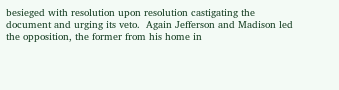besieged with resolution upon resolution castigating the document and urging its veto.  Again Jefferson and Madison led the opposition, the former from his home in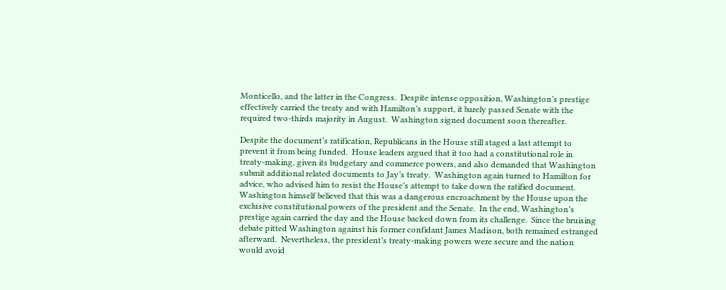Monticello, and the latter in the Congress.  Despite intense opposition, Washington’s prestige effectively carried the treaty and with Hamilton’s support, it barely passed Senate with the required two-thirds majority in August.  Washington signed document soon thereafter.

Despite the document’s ratification, Republicans in the House still staged a last attempt to prevent it from being funded.  House leaders argued that it too had a constitutional role in treaty-making, given its budgetary and commerce powers, and also demanded that Washington submit additional related documents to Jay’s treaty.  Washington again turned to Hamilton for advice, who advised him to resist the House’s attempt to take down the ratified document.  Washington himself believed that this was a dangerous encroachment by the House upon the exclusive constitutional powers of the president and the Senate.  In the end, Washington’s prestige again carried the day and the House backed down from its challenge.  Since the bruising debate pitted Washington against his former confidant James Madison, both remained estranged afterward.  Nevertheless, the president’s treaty-making powers were secure and the nation would avoid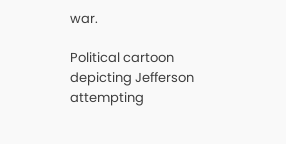war.

Political cartoon depicting Jefferson attempting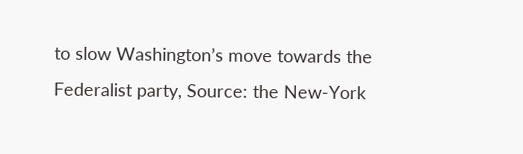to slow Washington’s move towards the Federalist party, Source: the New-York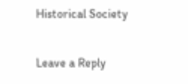Historical Society

Leave a Reply